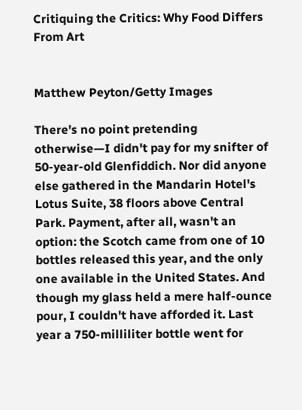Critiquing the Critics: Why Food Differs From Art


Matthew Peyton/Getty Images

There's no point pretending otherwise—I didn't pay for my snifter of 50-year-old Glenfiddich. Nor did anyone else gathered in the Mandarin Hotel's Lotus Suite, 38 floors above Central Park. Payment, after all, wasn't an option: the Scotch came from one of 10 bottles released this year, and the only one available in the United States. And though my glass held a mere half-ounce pour, I couldn't have afforded it. Last year a 750-milliliter bottle went for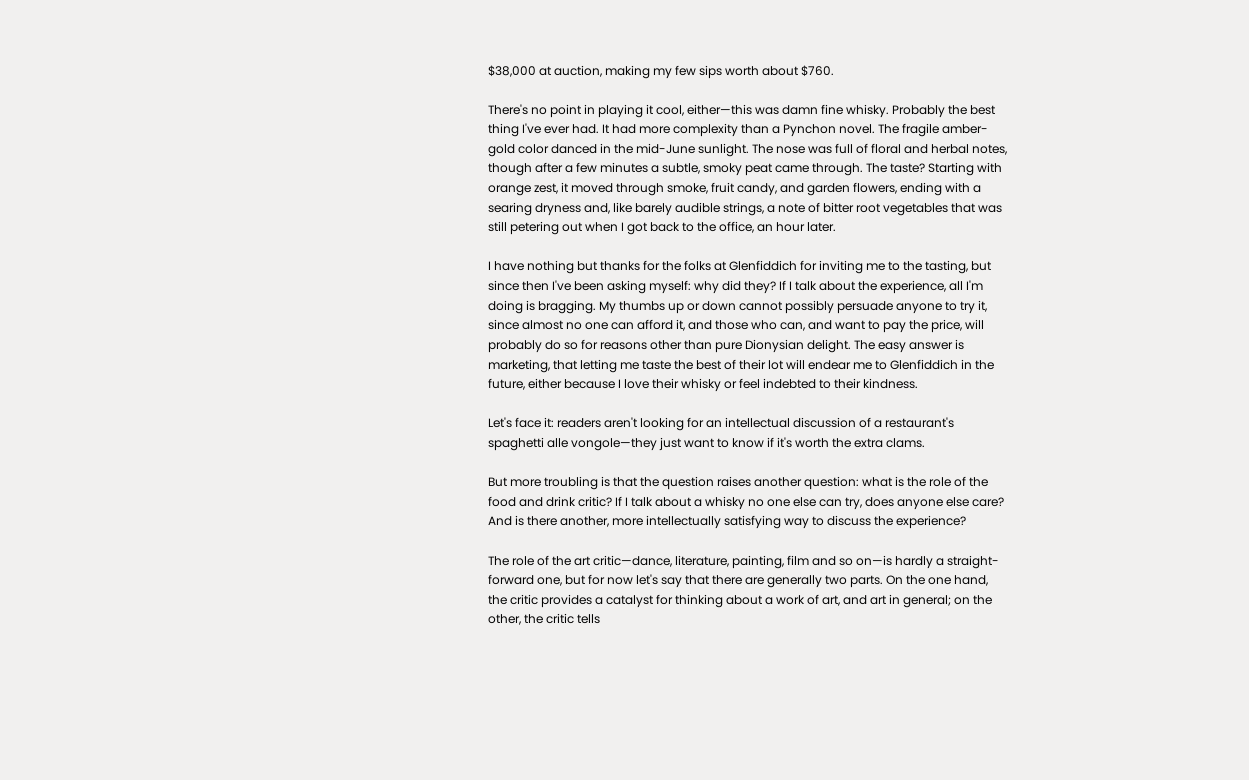$38,000 at auction, making my few sips worth about $760.

There's no point in playing it cool, either—this was damn fine whisky. Probably the best thing I've ever had. It had more complexity than a Pynchon novel. The fragile amber-gold color danced in the mid-June sunlight. The nose was full of floral and herbal notes, though after a few minutes a subtle, smoky peat came through. The taste? Starting with orange zest, it moved through smoke, fruit candy, and garden flowers, ending with a searing dryness and, like barely audible strings, a note of bitter root vegetables that was still petering out when I got back to the office, an hour later.

I have nothing but thanks for the folks at Glenfiddich for inviting me to the tasting, but since then I've been asking myself: why did they? If I talk about the experience, all I'm doing is bragging. My thumbs up or down cannot possibly persuade anyone to try it, since almost no one can afford it, and those who can, and want to pay the price, will probably do so for reasons other than pure Dionysian delight. The easy answer is marketing, that letting me taste the best of their lot will endear me to Glenfiddich in the future, either because I love their whisky or feel indebted to their kindness.

Let's face it: readers aren't looking for an intellectual discussion of a restaurant's spaghetti alle vongole—they just want to know if it's worth the extra clams.

But more troubling is that the question raises another question: what is the role of the food and drink critic? If I talk about a whisky no one else can try, does anyone else care? And is there another, more intellectually satisfying way to discuss the experience?

The role of the art critic—dance, literature, painting, film and so on—is hardly a straight-forward one, but for now let's say that there are generally two parts. On the one hand, the critic provides a catalyst for thinking about a work of art, and art in general; on the other, the critic tells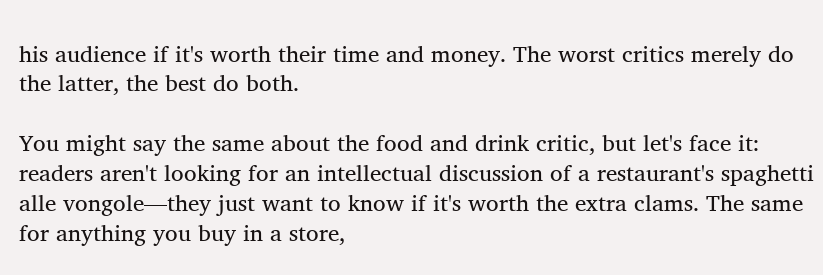his audience if it's worth their time and money. The worst critics merely do the latter, the best do both.

You might say the same about the food and drink critic, but let's face it: readers aren't looking for an intellectual discussion of a restaurant's spaghetti alle vongole—they just want to know if it's worth the extra clams. The same for anything you buy in a store,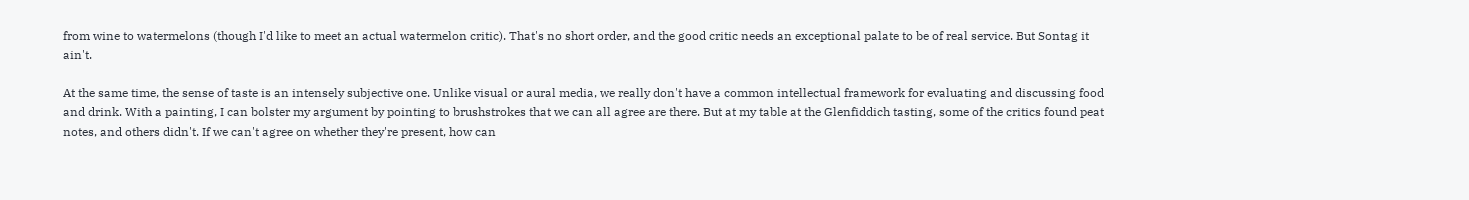from wine to watermelons (though I'd like to meet an actual watermelon critic). That's no short order, and the good critic needs an exceptional palate to be of real service. But Sontag it ain't.

At the same time, the sense of taste is an intensely subjective one. Unlike visual or aural media, we really don't have a common intellectual framework for evaluating and discussing food and drink. With a painting, I can bolster my argument by pointing to brushstrokes that we can all agree are there. But at my table at the Glenfiddich tasting, some of the critics found peat notes, and others didn't. If we can't agree on whether they're present, how can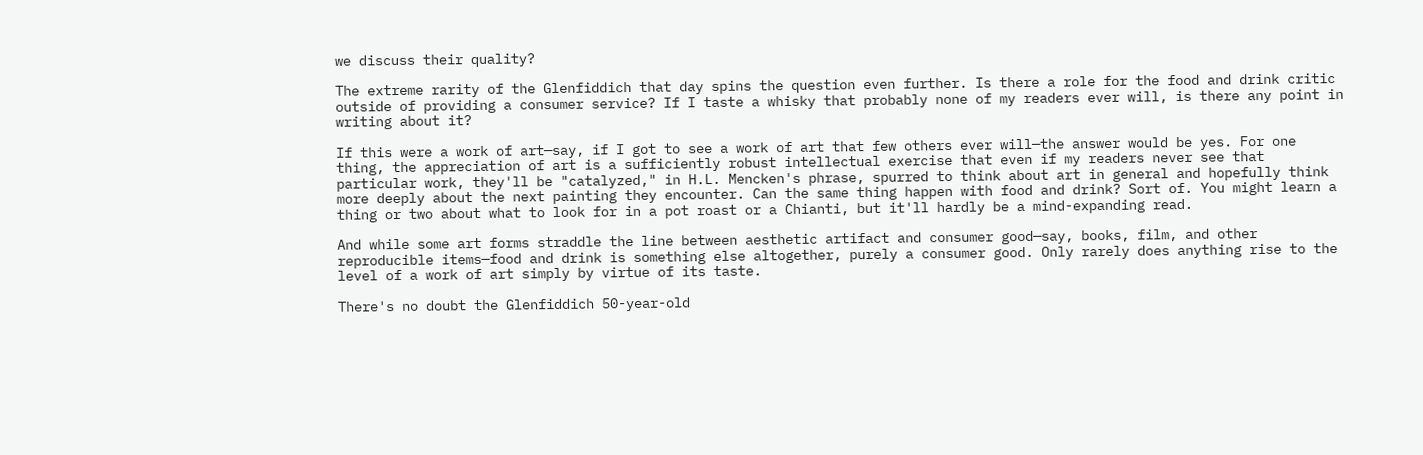we discuss their quality?

The extreme rarity of the Glenfiddich that day spins the question even further. Is there a role for the food and drink critic outside of providing a consumer service? If I taste a whisky that probably none of my readers ever will, is there any point in writing about it?

If this were a work of art—say, if I got to see a work of art that few others ever will—the answer would be yes. For one thing, the appreciation of art is a sufficiently robust intellectual exercise that even if my readers never see that particular work, they'll be "catalyzed," in H.L. Mencken's phrase, spurred to think about art in general and hopefully think more deeply about the next painting they encounter. Can the same thing happen with food and drink? Sort of. You might learn a thing or two about what to look for in a pot roast or a Chianti, but it'll hardly be a mind-expanding read.

And while some art forms straddle the line between aesthetic artifact and consumer good—say, books, film, and other reproducible items—food and drink is something else altogether, purely a consumer good. Only rarely does anything rise to the level of a work of art simply by virtue of its taste.

There's no doubt the Glenfiddich 50-year-old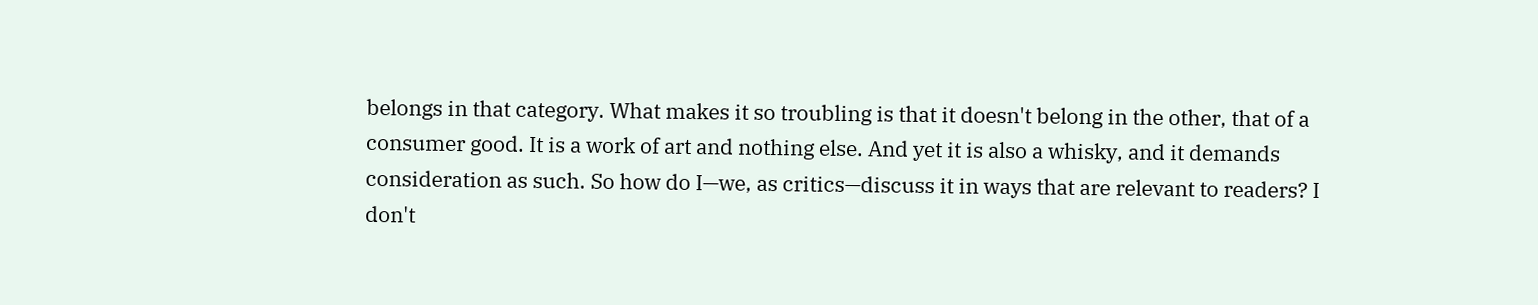belongs in that category. What makes it so troubling is that it doesn't belong in the other, that of a consumer good. It is a work of art and nothing else. And yet it is also a whisky, and it demands consideration as such. So how do I—we, as critics—discuss it in ways that are relevant to readers? I don't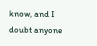know, and I doubt anyone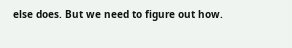else does. But we need to figure out how.